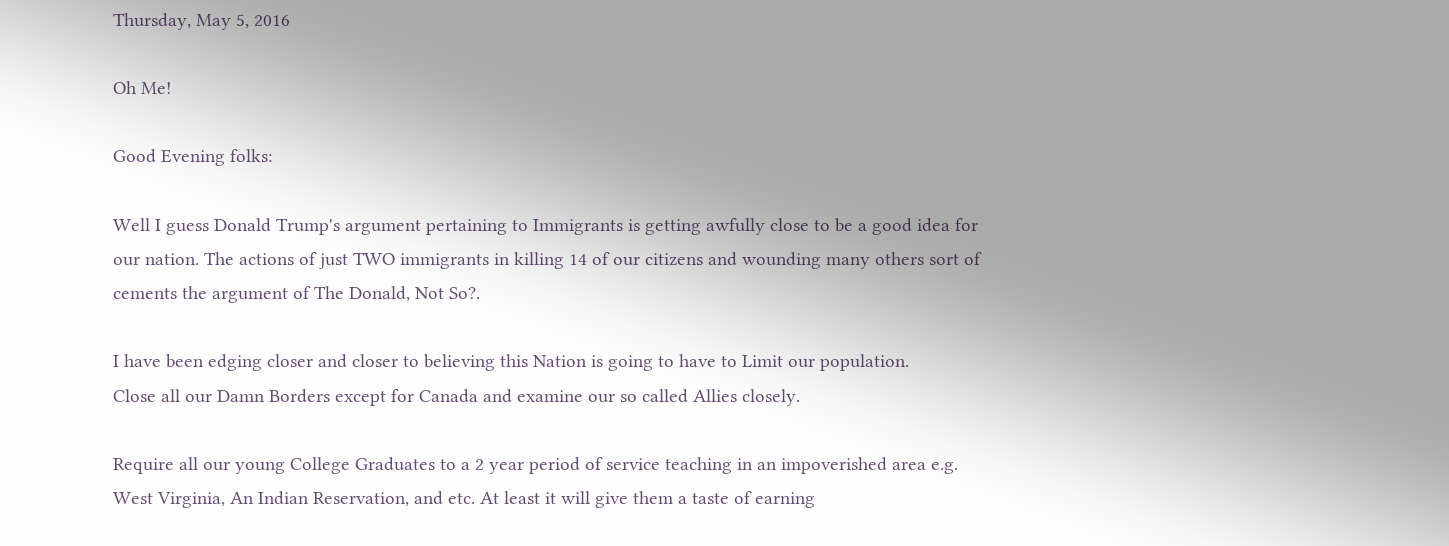Thursday, May 5, 2016

Oh Me!

Good Evening folks:

Well I guess Donald Trump's argument pertaining to Immigrants is getting awfully close to be a good idea for our nation. The actions of just TWO immigrants in killing 14 of our citizens and wounding many others sort of cements the argument of The Donald, Not So?.

I have been edging closer and closer to believing this Nation is going to have to Limit our population.
Close all our Damn Borders except for Canada and examine our so called Allies closely.

Require all our young College Graduates to a 2 year period of service teaching in an impoverished area e.g. West Virginia, An Indian Reservation, and etc. At least it will give them a taste of earning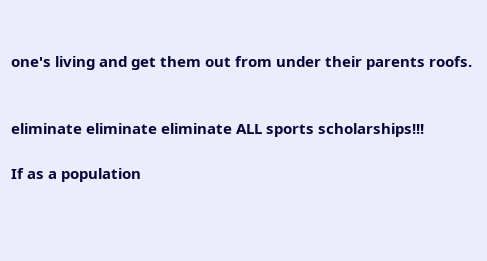one's living and get them out from under their parents roofs.


eliminate eliminate eliminate ALL sports scholarships!!!

If as a population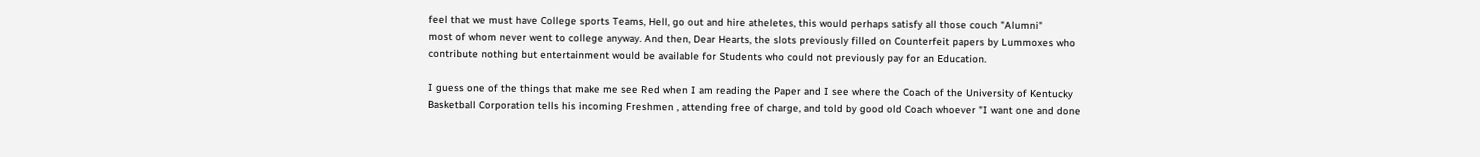feel that we must have College sports Teams, Hell, go out and hire atheletes, this would perhaps satisfy all those couch "Alumni"
most of whom never went to college anyway. And then, Dear Hearts, the slots previously filled on Counterfeit papers by Lummoxes who contribute nothing but entertainment would be available for Students who could not previously pay for an Education.

I guess one of the things that make me see Red when I am reading the Paper and I see where the Coach of the University of Kentucky Basketball Corporation tells his incoming Freshmen , attending free of charge, and told by good old Coach whoever "I want one and done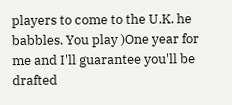players to come to the U.K. he babbles. You play )One year for me and I'll guarantee you'll be drafted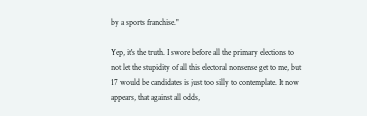by a sports franchise."

Yep, it's the truth. I swore before all the primary elections to not let the stupidity of all this electoral nonsense get to me, but 17 would be candidates is just too silly to contemplate. It now appears, that against all odds,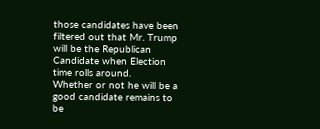those candidates have been filtered out that Mr. Trump will be the Republican Candidate when Election time rolls around.
Whether or not he will be a good candidate remains to be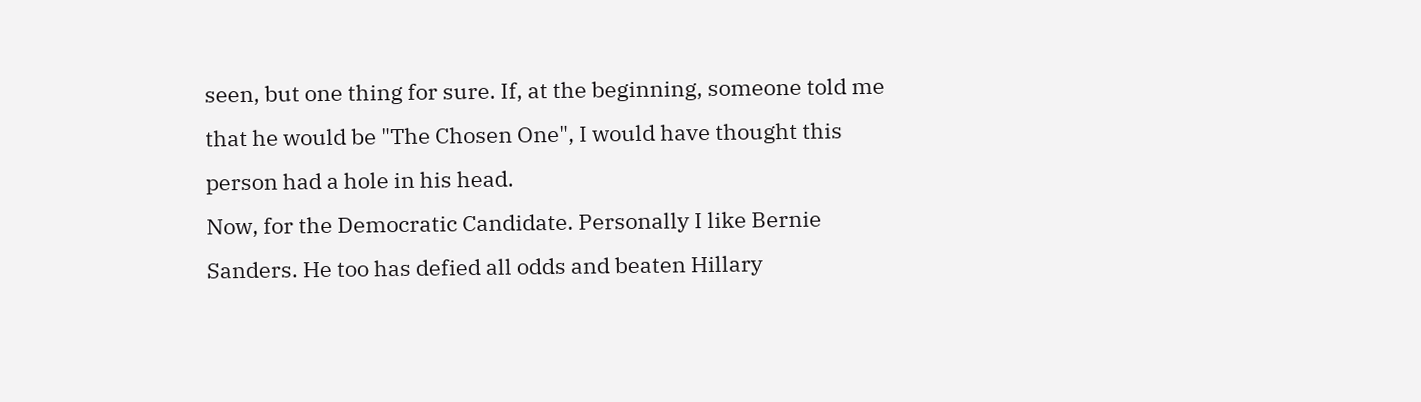seen, but one thing for sure. If, at the beginning, someone told me that he would be "The Chosen One", I would have thought this person had a hole in his head.
Now, for the Democratic Candidate. Personally I like Bernie Sanders. He too has defied all odds and beaten Hillary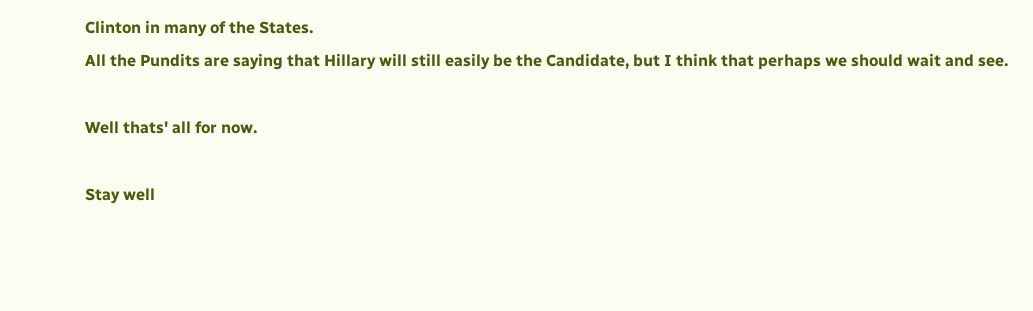Clinton in many of the States.
All the Pundits are saying that Hillary will still easily be the Candidate, but I think that perhaps we should wait and see.

Well thats' all for now.

Stay well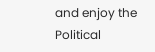and enjoy the Political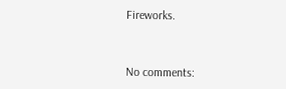Fireworks.


No comments: